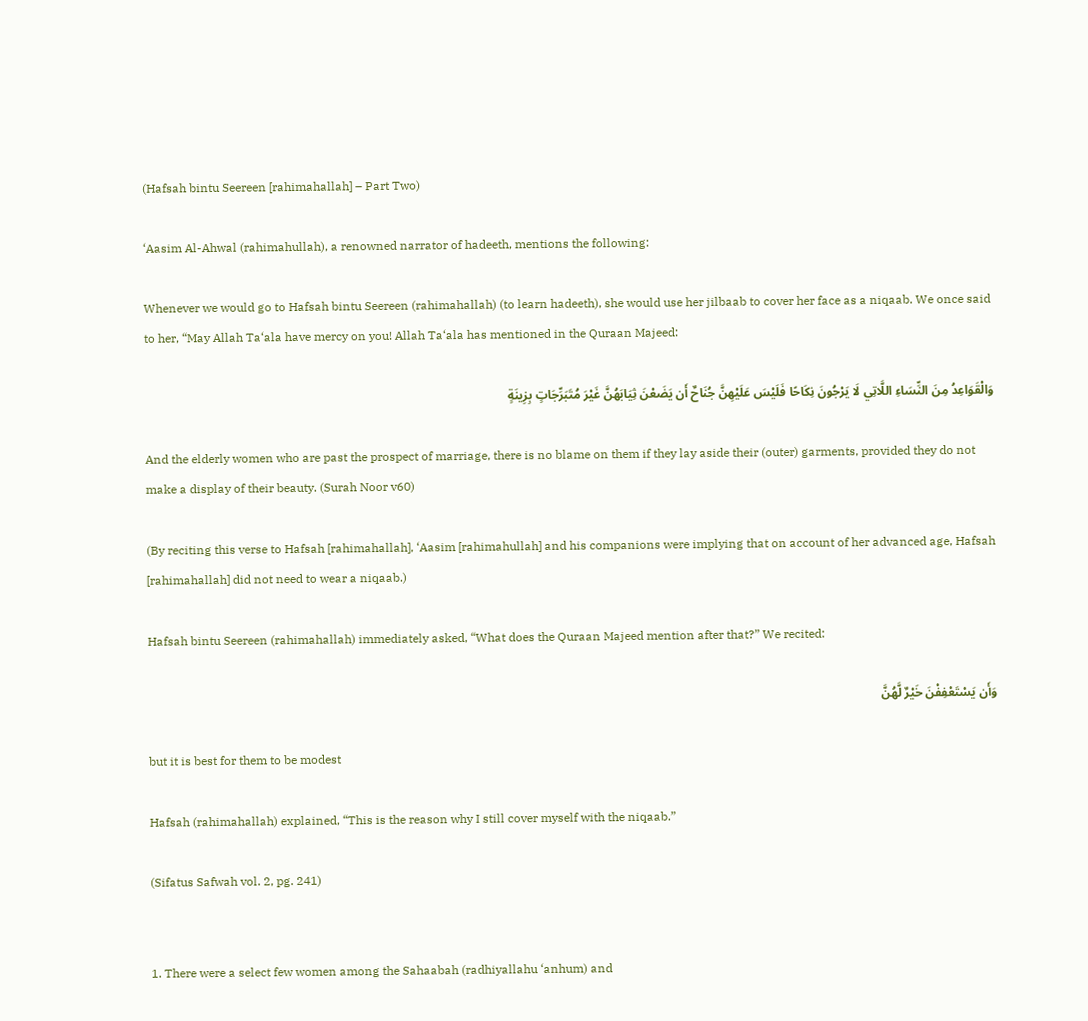(Hafsah bintu Seereen [rahimahallah] – Part Two)

‘Aasim Al-Ahwal (rahimahullah), a renowned narrator of hadeeth, mentions the following:

Whenever we would go to Hafsah bintu Seereen (rahimahallah) (to learn hadeeth), she would use her jilbaab to cover her face as a niqaab. We once said to her, “May Allah Ta‘ala have mercy on you! Allah Ta‘ala has mentioned in the Quraan Majeed:

وَالْقَوَاعِدُ مِنَ النِّسَاءِ اللَّاتِي لَا يَرْجُونَ نِكَاحًا فَلَيْسَ عَلَيْهِنَّ جُنَاحٌ أَن يَضَعْنَ ثِيَابَهُنَّ غَيْرَ مُتَبَرِّجَاتٍ بِزِينَةٍ

And the elderly women who are past the prospect of marriage, there is no blame on them if they lay aside their (outer) garments, provided they do not make a display of their beauty. (Surah Noor v60)

(By reciting this verse to Hafsah [rahimahallah], ‘Aasim [rahimahullah] and his companions were implying that on account of her advanced age, Hafsah [rahimahallah] did not need to wear a niqaab.)

Hafsah bintu Seereen (rahimahallah) immediately asked, “What does the Quraan Majeed mention after that?” We recited:

وَأَن يَسْتَعْفِفْنَ خَيْرٌ لَّهُنَّ

but it is best for them to be modest

Hafsah (rahimahallah) explained, “This is the reason why I still cover myself with the niqaab.”

(Sifatus Safwah vol. 2, pg. 241)


1. There were a select few women among the Sahaabah (radhiyallahu ‘anhum) and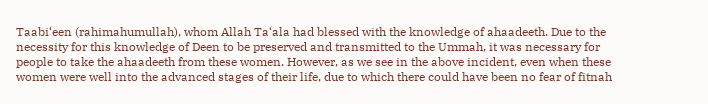Taabi‘een (rahimahumullah), whom Allah Ta‘ala had blessed with the knowledge of ahaadeeth. Due to the necessity for this knowledge of Deen to be preserved and transmitted to the Ummah, it was necessary for people to take the ahaadeeth from these women. However, as we see in the above incident, even when these women were well into the advanced stages of their life, due to which there could have been no fear of fitnah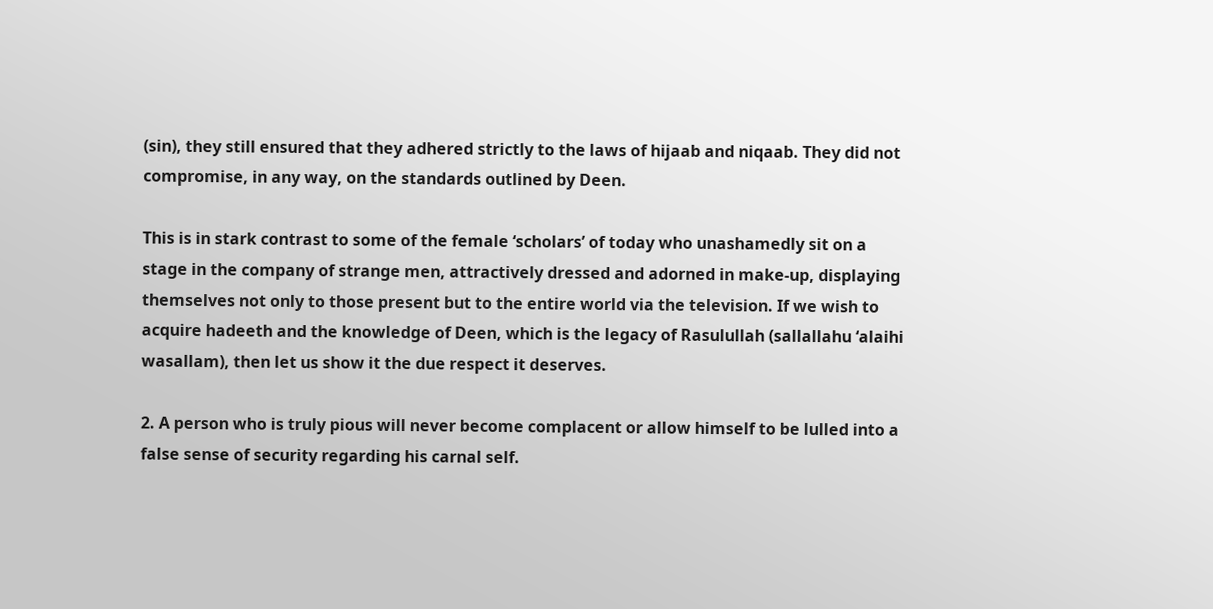(sin), they still ensured that they adhered strictly to the laws of hijaab and niqaab. They did not compromise, in any way, on the standards outlined by Deen.

This is in stark contrast to some of the female ‘scholars’ of today who unashamedly sit on a stage in the company of strange men, attractively dressed and adorned in make-up, displaying themselves not only to those present but to the entire world via the television. If we wish to acquire hadeeth and the knowledge of Deen, which is the legacy of Rasulullah (sallallahu ‘alaihi wasallam), then let us show it the due respect it deserves.

2. A person who is truly pious will never become complacent or allow himself to be lulled into a false sense of security regarding his carnal self.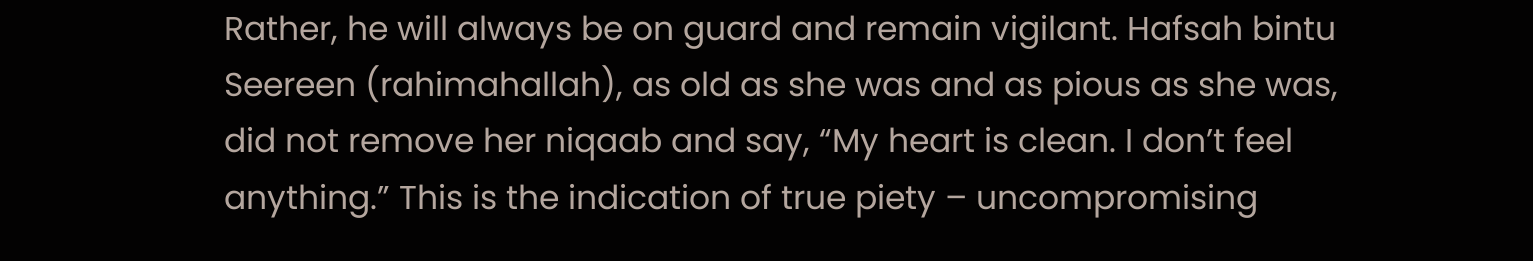Rather, he will always be on guard and remain vigilant. Hafsah bintu Seereen (rahimahallah), as old as she was and as pious as she was, did not remove her niqaab and say, “My heart is clean. I don’t feel anything.” This is the indication of true piety – uncompromising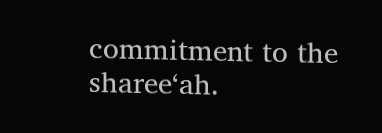commitment to the sharee‘ah.